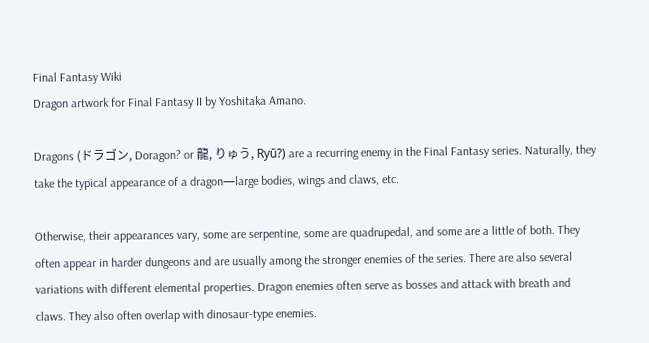Final Fantasy Wiki
Dragon artwork for Final Fantasy II by Yoshitaka Amano.

Dragons (ドラゴン, Doragon? or 龍, りゅう, Ryū?) are a recurring enemy in the Final Fantasy series. Naturally, they take the typical appearance of a dragon—large bodies, wings and claws, etc.

Otherwise, their appearances vary, some are serpentine, some are quadrupedal, and some are a little of both. They often appear in harder dungeons and are usually among the stronger enemies of the series. There are also several variations with different elemental properties. Dragon enemies often serve as bosses and attack with breath and claws. They also often overlap with dinosaur-type enemies.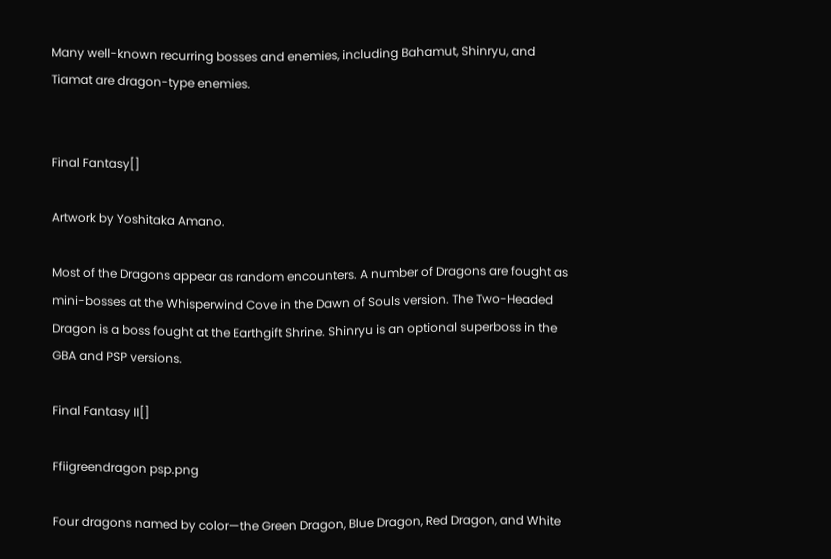Many well-known recurring bosses and enemies, including Bahamut, Shinryu, and Tiamat are dragon-type enemies.


Final Fantasy[]

Artwork by Yoshitaka Amano.

Most of the Dragons appear as random encounters. A number of Dragons are fought as mini-bosses at the Whisperwind Cove in the Dawn of Souls version. The Two-Headed Dragon is a boss fought at the Earthgift Shrine. Shinryu is an optional superboss in the GBA and PSP versions.

Final Fantasy II[]

Ffiigreendragon psp.png

Four dragons named by color—the Green Dragon, Blue Dragon, Red Dragon, and White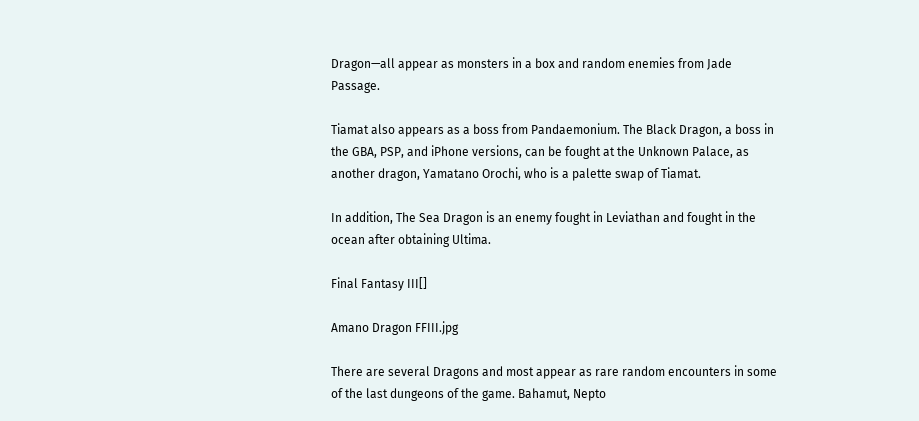Dragon—all appear as monsters in a box and random enemies from Jade Passage.

Tiamat also appears as a boss from Pandaemonium. The Black Dragon, a boss in the GBA, PSP, and iPhone versions, can be fought at the Unknown Palace, as another dragon, Yamatano Orochi, who is a palette swap of Tiamat.

In addition, The Sea Dragon is an enemy fought in Leviathan and fought in the ocean after obtaining Ultima.

Final Fantasy III[]

Amano Dragon FFIII.jpg

There are several Dragons and most appear as rare random encounters in some of the last dungeons of the game. Bahamut, Nepto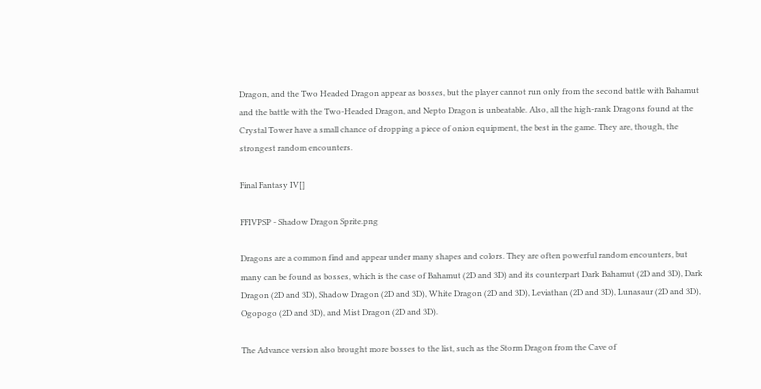Dragon, and the Two Headed Dragon appear as bosses, but the player cannot run only from the second battle with Bahamut and the battle with the Two-Headed Dragon, and Nepto Dragon is unbeatable. Also, all the high-rank Dragons found at the Crystal Tower have a small chance of dropping a piece of onion equipment, the best in the game. They are, though, the strongest random encounters.

Final Fantasy IV[]

FFIVPSP - Shadow Dragon Sprite.png

Dragons are a common find and appear under many shapes and colors. They are often powerful random encounters, but many can be found as bosses, which is the case of Bahamut (2D and 3D) and its counterpart Dark Bahamut (2D and 3D), Dark Dragon (2D and 3D), Shadow Dragon (2D and 3D), White Dragon (2D and 3D), Leviathan (2D and 3D), Lunasaur (2D and 3D), Ogopogo (2D and 3D), and Mist Dragon (2D and 3D).

The Advance version also brought more bosses to the list, such as the Storm Dragon from the Cave of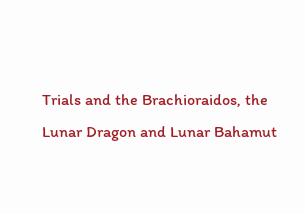Trials and the Brachioraidos, the Lunar Dragon and Lunar Bahamut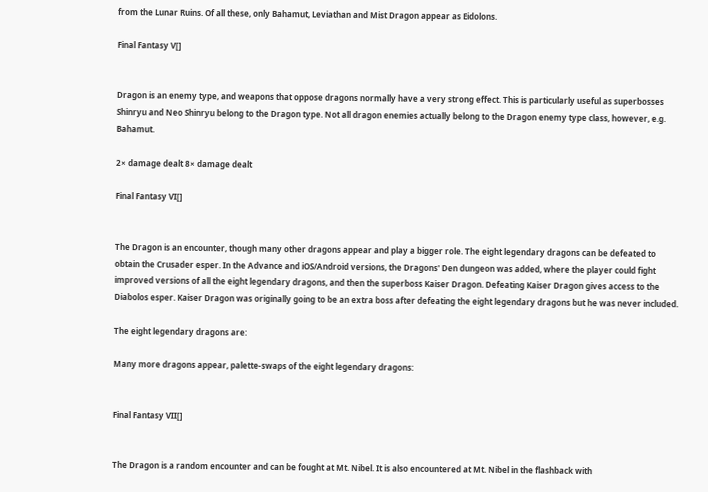from the Lunar Ruins. Of all these, only Bahamut, Leviathan and Mist Dragon appear as Eidolons.

Final Fantasy V[]


Dragon is an enemy type, and weapons that oppose dragons normally have a very strong effect. This is particularly useful as superbosses Shinryu and Neo Shinryu belong to the Dragon type. Not all dragon enemies actually belong to the Dragon enemy type class, however, e.g. Bahamut.

2× damage dealt 8× damage dealt

Final Fantasy VI[]


The Dragon is an encounter, though many other dragons appear and play a bigger role. The eight legendary dragons can be defeated to obtain the Crusader esper. In the Advance and iOS/Android versions, the Dragons' Den dungeon was added, where the player could fight improved versions of all the eight legendary dragons, and then the superboss Kaiser Dragon. Defeating Kaiser Dragon gives access to the Diabolos esper. Kaiser Dragon was originally going to be an extra boss after defeating the eight legendary dragons but he was never included.

The eight legendary dragons are:

Many more dragons appear, palette-swaps of the eight legendary dragons:


Final Fantasy VII[]


The Dragon is a random encounter and can be fought at Mt. Nibel. It is also encountered at Mt. Nibel in the flashback with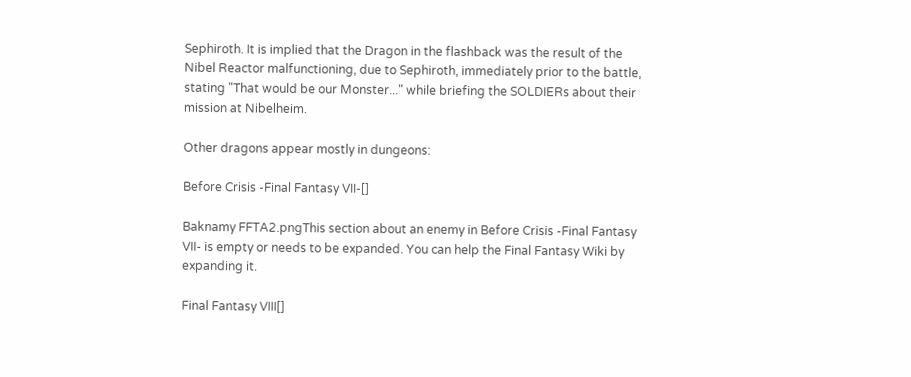Sephiroth. It is implied that the Dragon in the flashback was the result of the Nibel Reactor malfunctioning, due to Sephiroth, immediately prior to the battle, stating "That would be our Monster..." while briefing the SOLDIERs about their mission at Nibelheim.

Other dragons appear mostly in dungeons:

Before Crisis -Final Fantasy VII-[]

Baknamy FFTA2.pngThis section about an enemy in Before Crisis -Final Fantasy VII- is empty or needs to be expanded. You can help the Final Fantasy Wiki by expanding it.

Final Fantasy VIII[]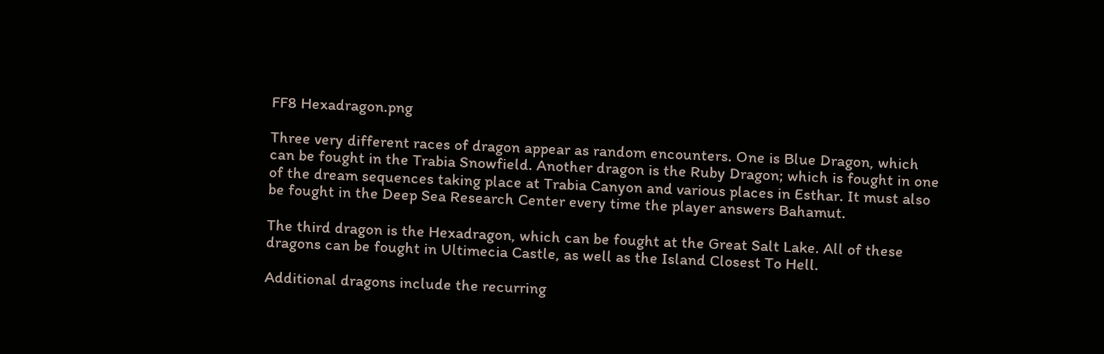FF8 Hexadragon.png

Three very different races of dragon appear as random encounters. One is Blue Dragon, which can be fought in the Trabia Snowfield. Another dragon is the Ruby Dragon; which is fought in one of the dream sequences taking place at Trabia Canyon and various places in Esthar. It must also be fought in the Deep Sea Research Center every time the player answers Bahamut.

The third dragon is the Hexadragon, which can be fought at the Great Salt Lake. All of these dragons can be fought in Ultimecia Castle, as well as the Island Closest To Hell.

Additional dragons include the recurring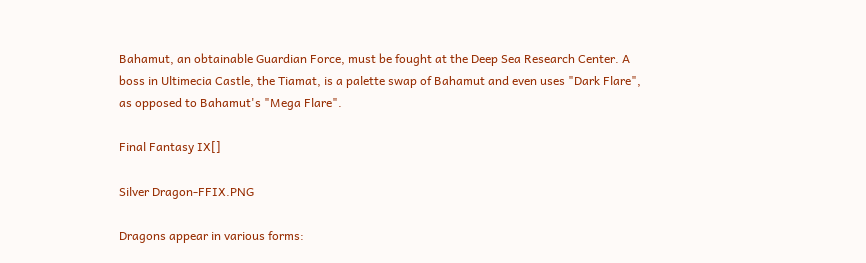Bahamut, an obtainable Guardian Force, must be fought at the Deep Sea Research Center. A boss in Ultimecia Castle, the Tiamat, is a palette swap of Bahamut and even uses "Dark Flare", as opposed to Bahamut's "Mega Flare".

Final Fantasy IX[]

Silver Dragon-FFIX.PNG

Dragons appear in various forms: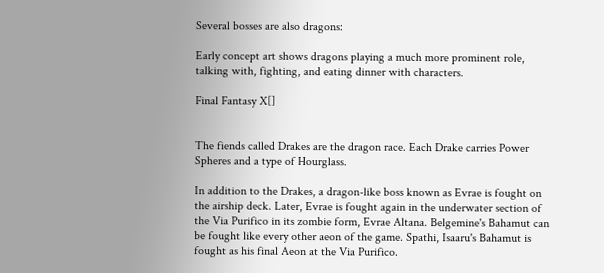Several bosses are also dragons:

Early concept art shows dragons playing a much more prominent role, talking with, fighting, and eating dinner with characters.

Final Fantasy X[]


The fiends called Drakes are the dragon race. Each Drake carries Power Spheres and a type of Hourglass.

In addition to the Drakes, a dragon-like boss known as Evrae is fought on the airship deck. Later, Evrae is fought again in the underwater section of the Via Purifico in its zombie form, Evrae Altana. Belgemine's Bahamut can be fought like every other aeon of the game. Spathi, Isaaru's Bahamut is fought as his final Aeon at the Via Purifico.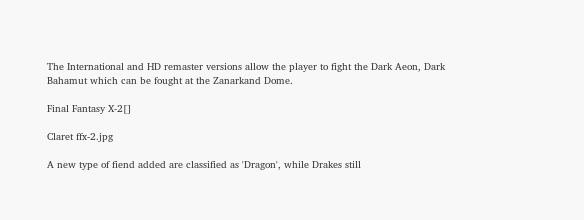The International and HD remaster versions allow the player to fight the Dark Aeon, Dark Bahamut which can be fought at the Zanarkand Dome.

Final Fantasy X-2[]

Claret ffx-2.jpg

A new type of fiend added are classified as 'Dragon', while Drakes still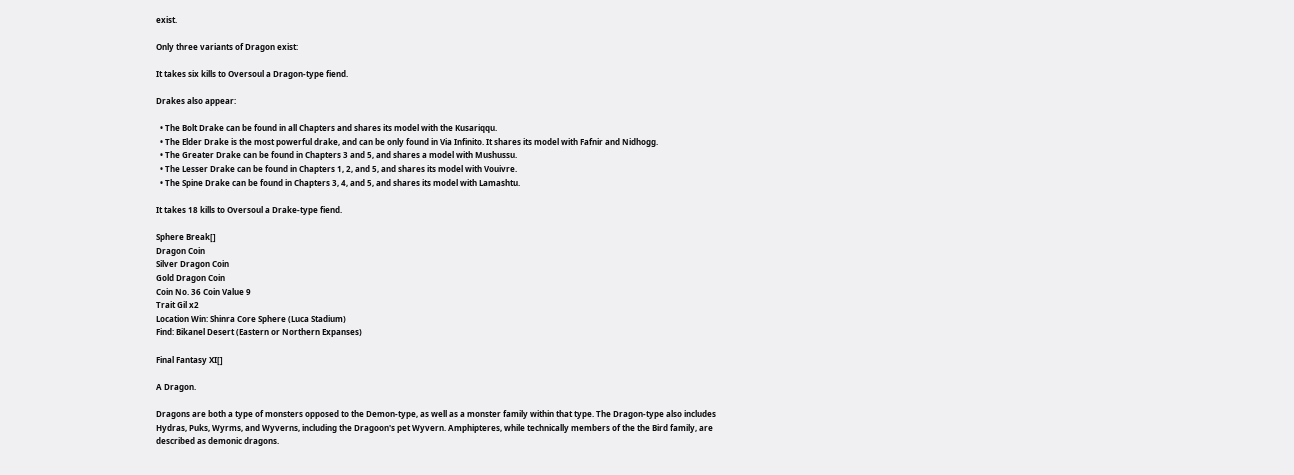exist.

Only three variants of Dragon exist:

It takes six kills to Oversoul a Dragon-type fiend.

Drakes also appear:

  • The Bolt Drake can be found in all Chapters and shares its model with the Kusariqqu.
  • The Elder Drake is the most powerful drake, and can be only found in Via Infinito. It shares its model with Fafnir and Nidhogg.
  • The Greater Drake can be found in Chapters 3 and 5, and shares a model with Mushussu.
  • The Lesser Drake can be found in Chapters 1, 2, and 5, and shares its model with Vouivre.
  • The Spine Drake can be found in Chapters 3, 4, and 5, and shares its model with Lamashtu.

It takes 18 kills to Oversoul a Drake-type fiend.

Sphere Break[]
Dragon Coin
Silver Dragon Coin
Gold Dragon Coin
Coin No. 36 Coin Value 9
Trait Gil x2
Location Win: Shinra Core Sphere (Luca Stadium)
Find: Bikanel Desert (Eastern or Northern Expanses)

Final Fantasy XI[]

A Dragon.

Dragons are both a type of monsters opposed to the Demon-type, as well as a monster family within that type. The Dragon-type also includes Hydras, Puks, Wyrms, and Wyverns, including the Dragoon's pet Wyvern. Amphipteres, while technically members of the the Bird family, are described as demonic dragons.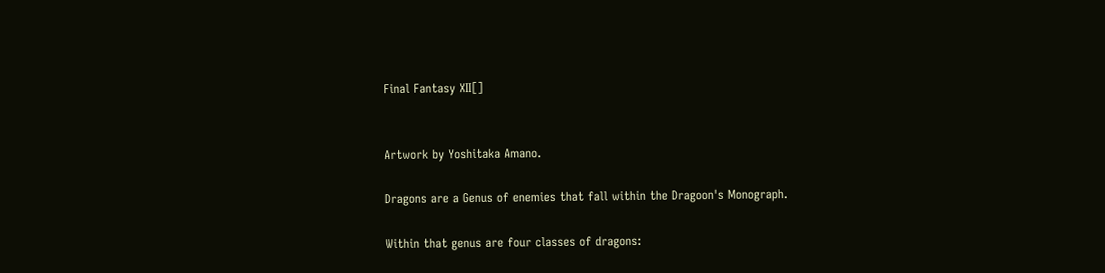Final Fantasy XII[]


Artwork by Yoshitaka Amano.

Dragons are a Genus of enemies that fall within the Dragoon's Monograph.

Within that genus are four classes of dragons: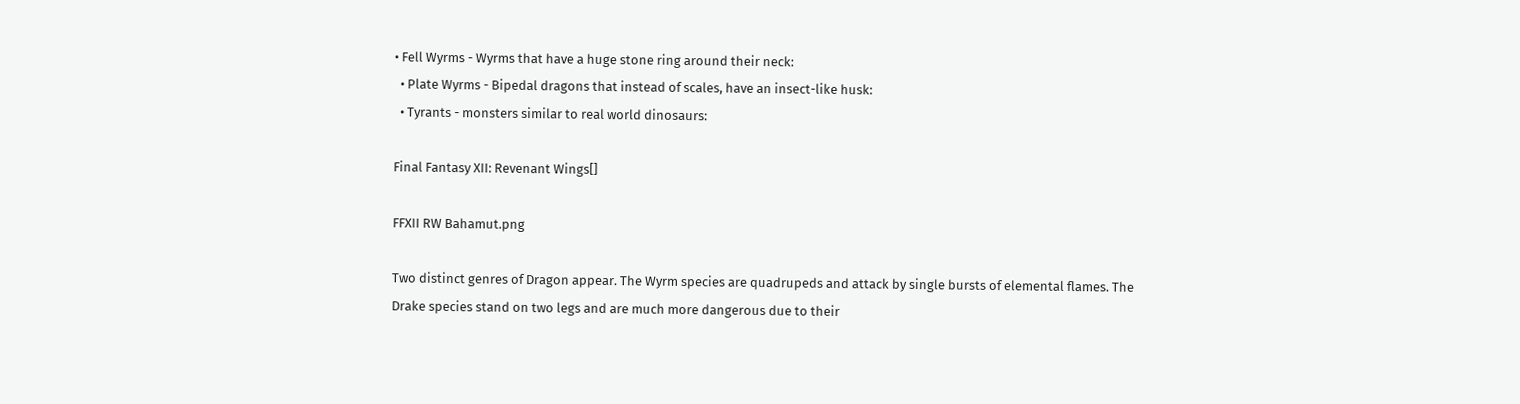• Fell Wyrms - Wyrms that have a huge stone ring around their neck:
  • Plate Wyrms - Bipedal dragons that instead of scales, have an insect-like husk:
  • Tyrants - monsters similar to real world dinosaurs:

Final Fantasy XII: Revenant Wings[]

FFXII RW Bahamut.png

Two distinct genres of Dragon appear. The Wyrm species are quadrupeds and attack by single bursts of elemental flames. The Drake species stand on two legs and are much more dangerous due to their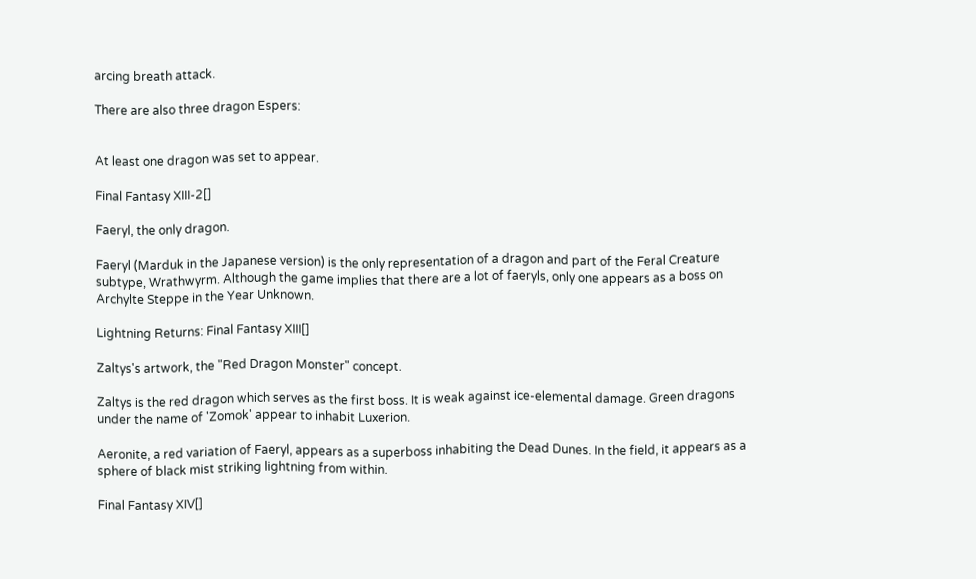arcing breath attack.

There are also three dragon Espers:


At least one dragon was set to appear.

Final Fantasy XIII-2[]

Faeryl, the only dragon.

Faeryl (Marduk in the Japanese version) is the only representation of a dragon and part of the Feral Creature subtype, Wrathwyrm. Although the game implies that there are a lot of faeryls, only one appears as a boss on Archylte Steppe in the Year Unknown.

Lightning Returns: Final Fantasy XIII[]

Zaltys's artwork, the "Red Dragon Monster" concept.

Zaltys is the red dragon which serves as the first boss. It is weak against ice-elemental damage. Green dragons under the name of 'Zomok' appear to inhabit Luxerion.

Aeronite, a red variation of Faeryl, appears as a superboss inhabiting the Dead Dunes. In the field, it appears as a sphere of black mist striking lightning from within.

Final Fantasy XIV[]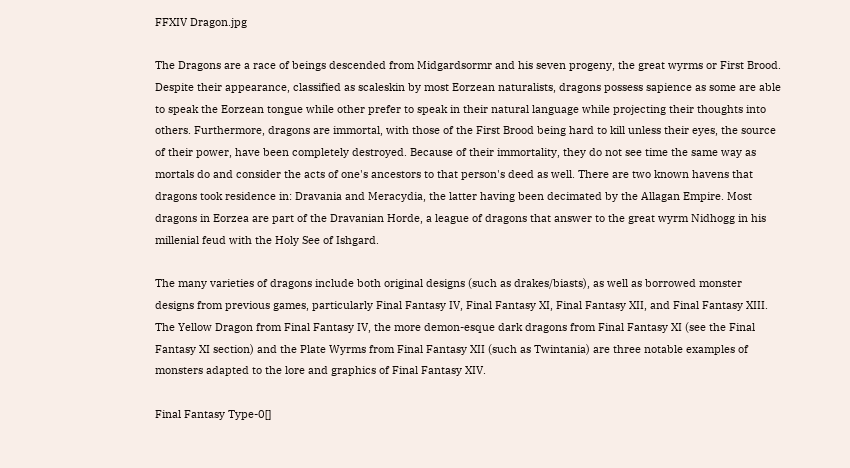FFXIV Dragon.jpg

The Dragons are a race of beings descended from Midgardsormr and his seven progeny, the great wyrms or First Brood. Despite their appearance, classified as scaleskin by most Eorzean naturalists, dragons possess sapience as some are able to speak the Eorzean tongue while other prefer to speak in their natural language while projecting their thoughts into others. Furthermore, dragons are immortal, with those of the First Brood being hard to kill unless their eyes, the source of their power, have been completely destroyed. Because of their immortality, they do not see time the same way as mortals do and consider the acts of one's ancestors to that person's deed as well. There are two known havens that dragons took residence in: Dravania and Meracydia, the latter having been decimated by the Allagan Empire. Most dragons in Eorzea are part of the Dravanian Horde, a league of dragons that answer to the great wyrm Nidhogg in his millenial feud with the Holy See of Ishgard.

The many varieties of dragons include both original designs (such as drakes/biasts), as well as borrowed monster designs from previous games, particularly Final Fantasy IV, Final Fantasy XI, Final Fantasy XII, and Final Fantasy XIII. The Yellow Dragon from Final Fantasy IV, the more demon-esque dark dragons from Final Fantasy XI (see the Final Fantasy XI section) and the Plate Wyrms from Final Fantasy XII (such as Twintania) are three notable examples of monsters adapted to the lore and graphics of Final Fantasy XIV.

Final Fantasy Type-0[]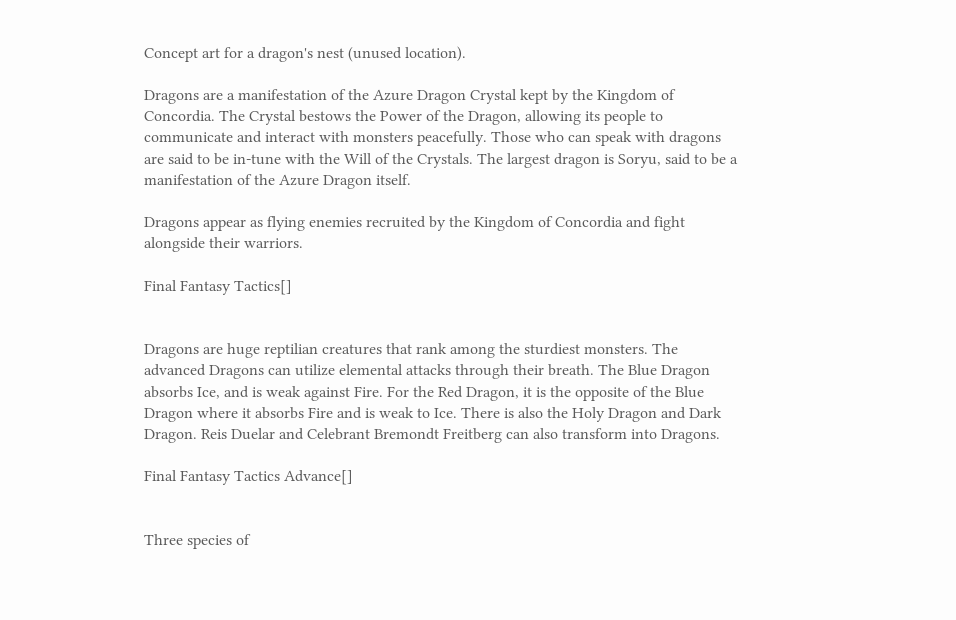Concept art for a dragon's nest (unused location).

Dragons are a manifestation of the Azure Dragon Crystal kept by the Kingdom of Concordia. The Crystal bestows the Power of the Dragon, allowing its people to communicate and interact with monsters peacefully. Those who can speak with dragons are said to be in-tune with the Will of the Crystals. The largest dragon is Soryu, said to be a manifestation of the Azure Dragon itself.

Dragons appear as flying enemies recruited by the Kingdom of Concordia and fight alongside their warriors.

Final Fantasy Tactics[]


Dragons are huge reptilian creatures that rank among the sturdiest monsters. The advanced Dragons can utilize elemental attacks through their breath. The Blue Dragon absorbs Ice, and is weak against Fire. For the Red Dragon, it is the opposite of the Blue Dragon where it absorbs Fire and is weak to Ice. There is also the Holy Dragon and Dark Dragon. Reis Duelar and Celebrant Bremondt Freitberg can also transform into Dragons.

Final Fantasy Tactics Advance[]


Three species of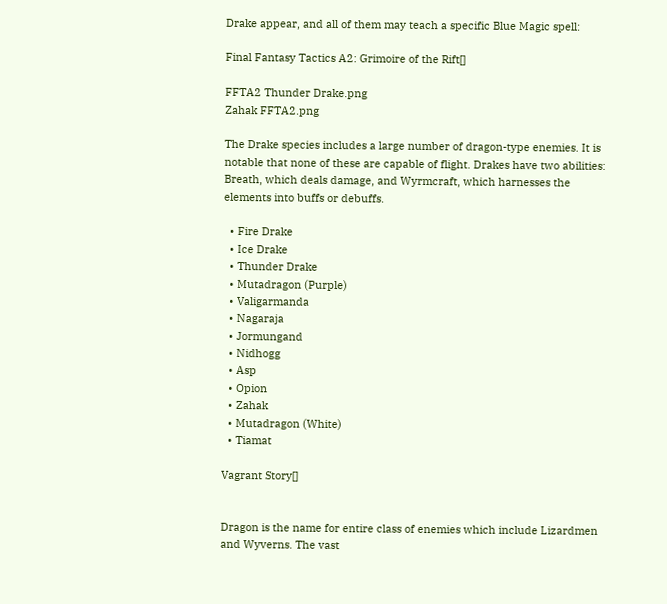Drake appear, and all of them may teach a specific Blue Magic spell:

Final Fantasy Tactics A2: Grimoire of the Rift[]

FFTA2 Thunder Drake.png
Zahak FFTA2.png

The Drake species includes a large number of dragon-type enemies. It is notable that none of these are capable of flight. Drakes have two abilities: Breath, which deals damage, and Wyrmcraft, which harnesses the elements into buffs or debuffs.

  • Fire Drake
  • Ice Drake
  • Thunder Drake
  • Mutadragon (Purple)
  • Valigarmanda
  • Nagaraja
  • Jormungand
  • Nidhogg
  • Asp
  • Opion
  • Zahak
  • Mutadragon (White)
  • Tiamat

Vagrant Story[]


Dragon is the name for entire class of enemies which include Lizardmen and Wyverns. The vast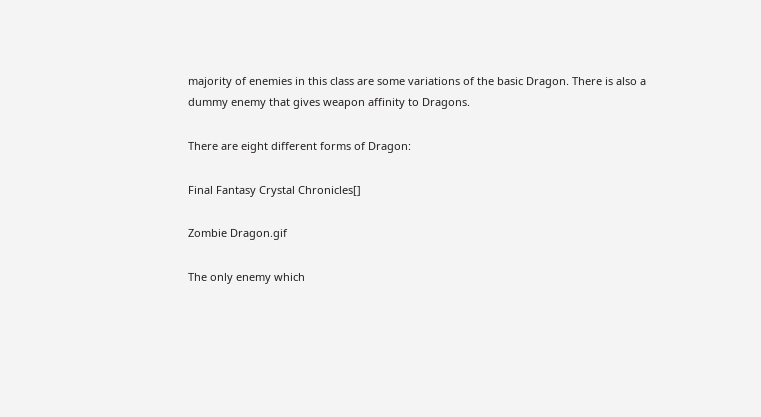majority of enemies in this class are some variations of the basic Dragon. There is also a dummy enemy that gives weapon affinity to Dragons.

There are eight different forms of Dragon:

Final Fantasy Crystal Chronicles[]

Zombie Dragon.gif

The only enemy which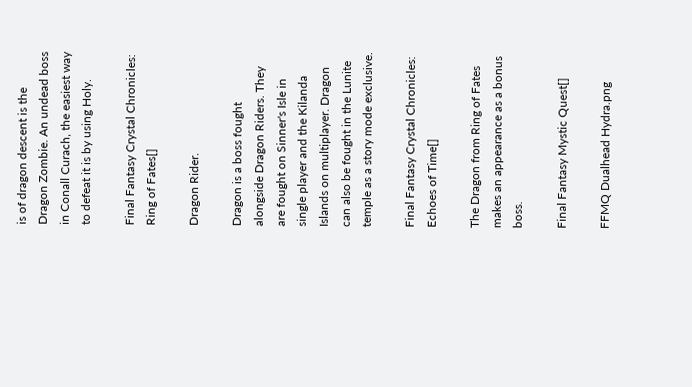is of dragon descent is the Dragon Zombie. An undead boss in Conall Curach, the easiest way to defeat it is by using Holy.

Final Fantasy Crystal Chronicles: Ring of Fates[]

Dragon Rider.

Dragon is a boss fought alongside Dragon Riders. They are fought on Sinner's Isle in single player and the Kilanda Islands on multiplayer. Dragon can also be fought in the Lunite temple as a story mode exclusive.

Final Fantasy Crystal Chronicles: Echoes of Time[]

The Dragon from Ring of Fates makes an appearance as a bonus boss.

Final Fantasy Mystic Quest[]

FFMQ Dualhead Hydra.png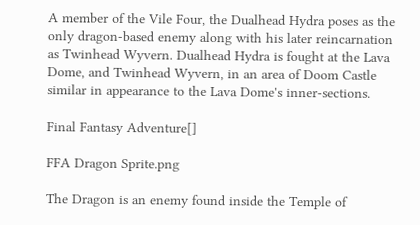A member of the Vile Four, the Dualhead Hydra poses as the only dragon-based enemy along with his later reincarnation as Twinhead Wyvern. Dualhead Hydra is fought at the Lava Dome, and Twinhead Wyvern, in an area of Doom Castle similar in appearance to the Lava Dome's inner-sections.

Final Fantasy Adventure[]

FFA Dragon Sprite.png

The Dragon is an enemy found inside the Temple of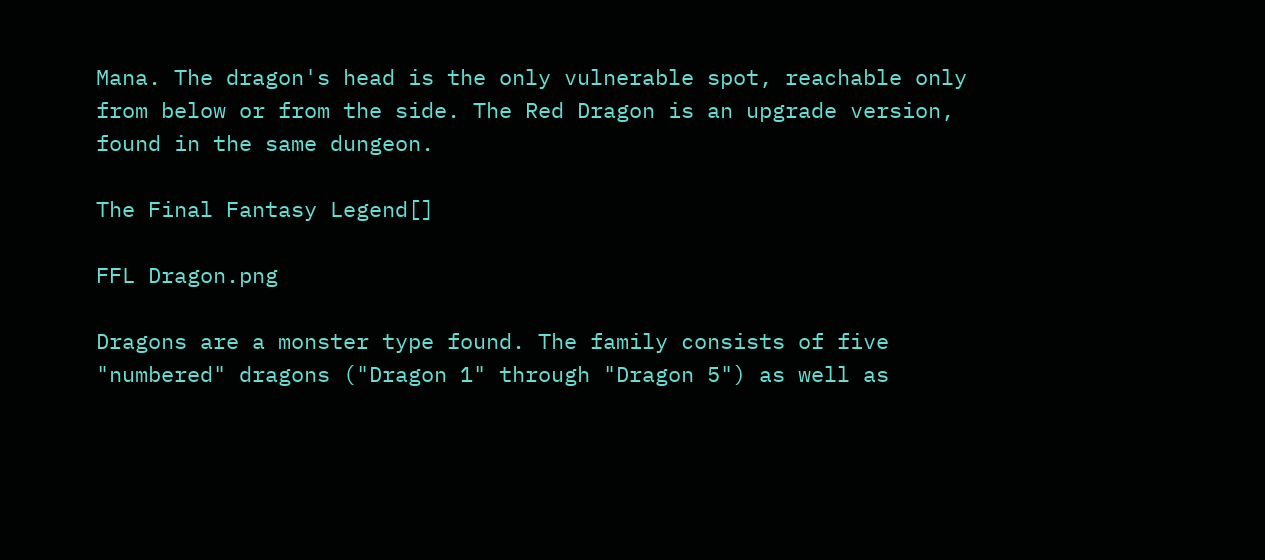Mana. The dragon's head is the only vulnerable spot, reachable only from below or from the side. The Red Dragon is an upgrade version, found in the same dungeon.

The Final Fantasy Legend[]

FFL Dragon.png

Dragons are a monster type found. The family consists of five "numbered" dragons ("Dragon 1" through "Dragon 5") as well as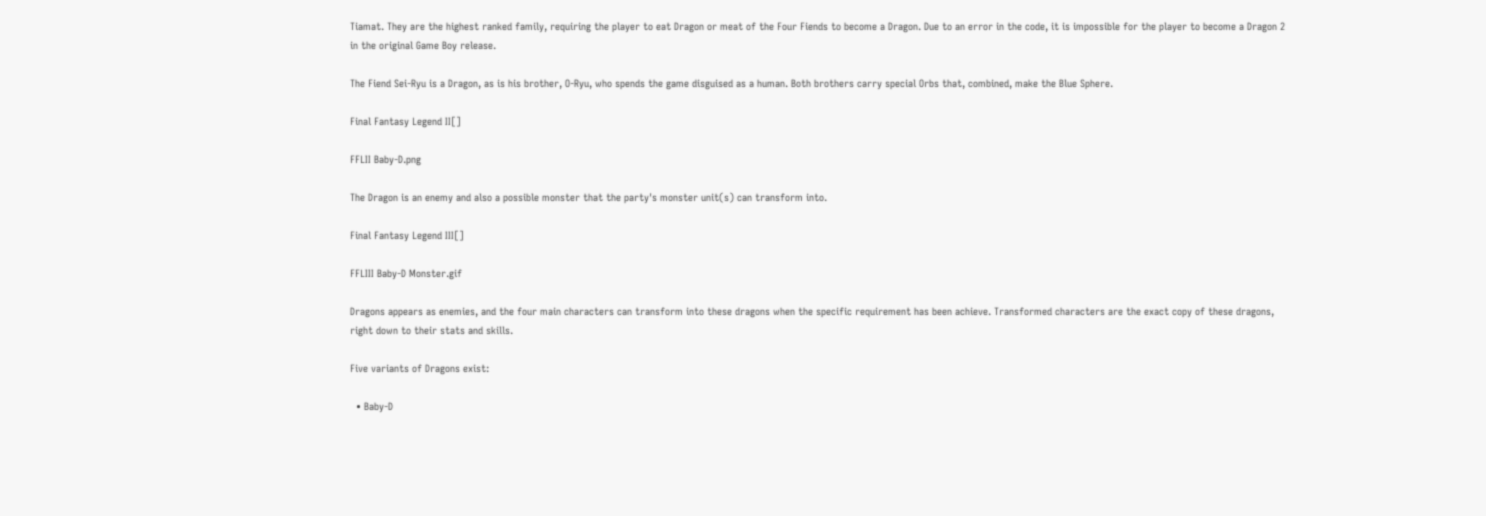Tiamat. They are the highest ranked family, requiring the player to eat Dragon or meat of the Four Fiends to become a Dragon. Due to an error in the code, it is impossible for the player to become a Dragon 2 in the original Game Boy release.

The Fiend Sei-Ryu is a Dragon, as is his brother, O-Ryu, who spends the game disguised as a human. Both brothers carry special Orbs that, combined, make the Blue Sphere.

Final Fantasy Legend II[]

FFLII Baby-D.png

The Dragon is an enemy and also a possible monster that the party's monster unit(s) can transform into.

Final Fantasy Legend III[]

FFLIII Baby-D Monster.gif

Dragons appears as enemies, and the four main characters can transform into these dragons when the specific requirement has been achieve. Transformed characters are the exact copy of these dragons, right down to their stats and skills.

Five variants of Dragons exist:

  • Baby-D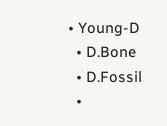• Young-D
  • D.Bone
  • D.Fossil
  •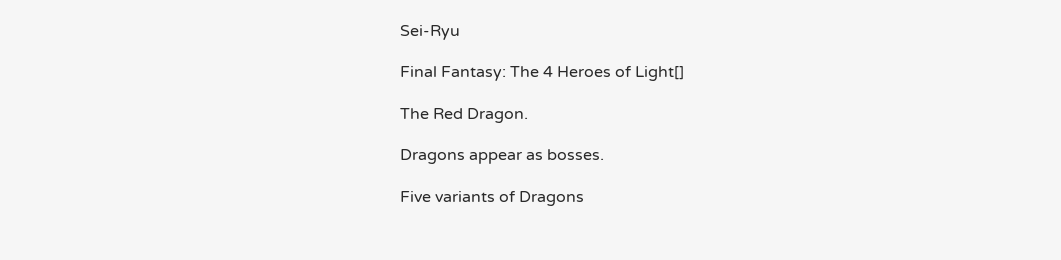Sei-Ryu

Final Fantasy: The 4 Heroes of Light[]

The Red Dragon.

Dragons appear as bosses.

Five variants of Dragons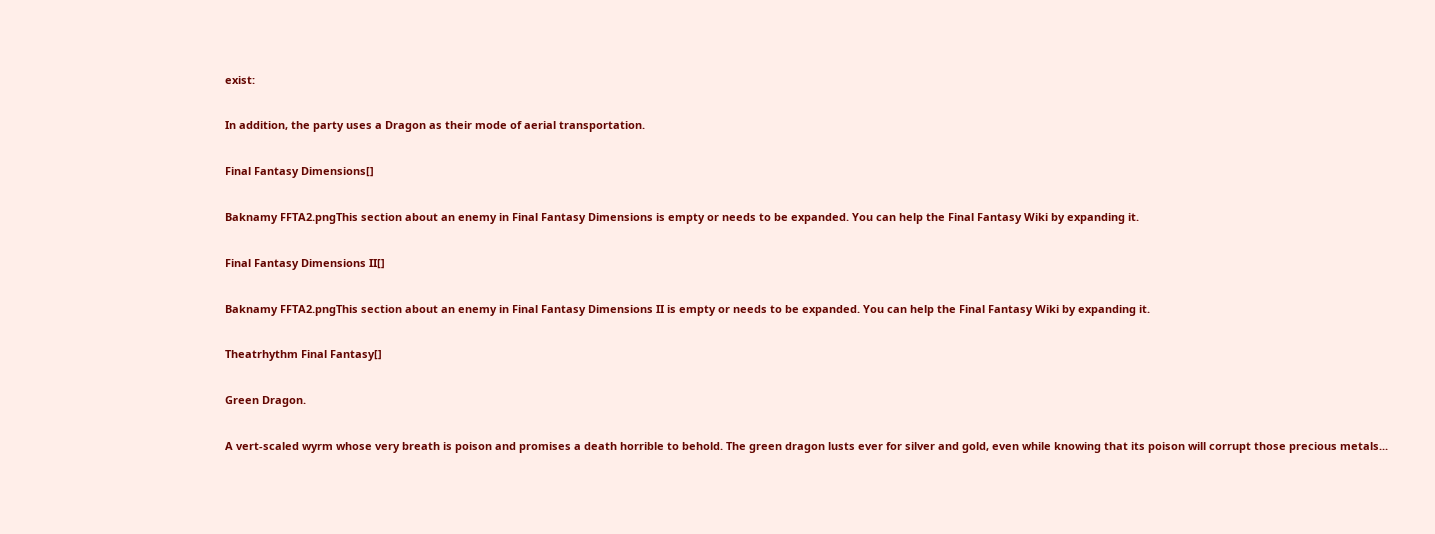exist:

In addition, the party uses a Dragon as their mode of aerial transportation.

Final Fantasy Dimensions[]

Baknamy FFTA2.pngThis section about an enemy in Final Fantasy Dimensions is empty or needs to be expanded. You can help the Final Fantasy Wiki by expanding it.

Final Fantasy Dimensions II[]

Baknamy FFTA2.pngThis section about an enemy in Final Fantasy Dimensions II is empty or needs to be expanded. You can help the Final Fantasy Wiki by expanding it.

Theatrhythm Final Fantasy[]

Green Dragon.

A vert-scaled wyrm whose very breath is poison and promises a death horrible to behold. The green dragon lusts ever for silver and gold, even while knowing that its poison will corrupt those precious metals...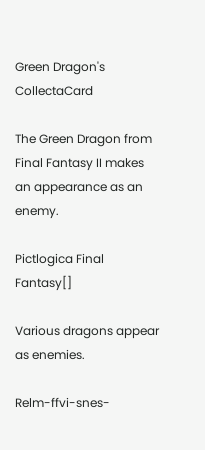Green Dragon's CollectaCard

The Green Dragon from Final Fantasy II makes an appearance as an enemy.

Pictlogica Final Fantasy[]

Various dragons appear as enemies.

Relm-ffvi-snes-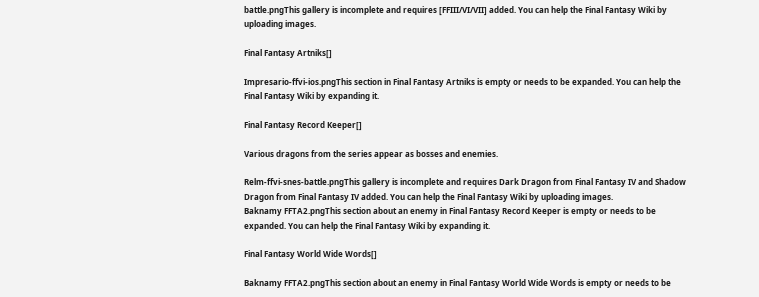battle.pngThis gallery is incomplete and requires [FFIII/VI/VII] added. You can help the Final Fantasy Wiki by uploading images.

Final Fantasy Artniks[]

Impresario-ffvi-ios.pngThis section in Final Fantasy Artniks is empty or needs to be expanded. You can help the Final Fantasy Wiki by expanding it.

Final Fantasy Record Keeper[]

Various dragons from the series appear as bosses and enemies.

Relm-ffvi-snes-battle.pngThis gallery is incomplete and requires Dark Dragon from Final Fantasy IV and Shadow Dragon from Final Fantasy IV added. You can help the Final Fantasy Wiki by uploading images.
Baknamy FFTA2.pngThis section about an enemy in Final Fantasy Record Keeper is empty or needs to be expanded. You can help the Final Fantasy Wiki by expanding it.

Final Fantasy World Wide Words[]

Baknamy FFTA2.pngThis section about an enemy in Final Fantasy World Wide Words is empty or needs to be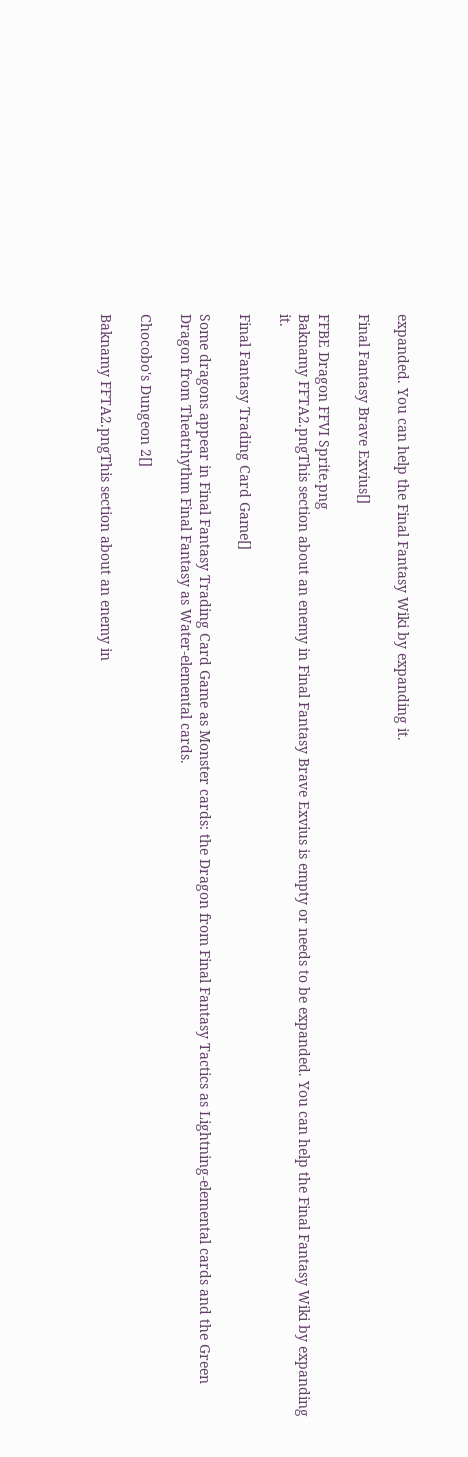expanded. You can help the Final Fantasy Wiki by expanding it.

Final Fantasy Brave Exvius[]

FFBE Dragon FFVI Sprite.png
Baknamy FFTA2.pngThis section about an enemy in Final Fantasy Brave Exvius is empty or needs to be expanded. You can help the Final Fantasy Wiki by expanding it.

Final Fantasy Trading Card Game[]

Some dragons appear in Final Fantasy Trading Card Game as Monster cards: the Dragon from Final Fantasy Tactics as Lightning-elemental cards and the Green Dragon from Theatrhythm Final Fantasy as Water-elemental cards.

Chocobo's Dungeon 2[]

Baknamy FFTA2.pngThis section about an enemy in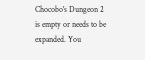Chocobo's Dungeon 2 is empty or needs to be expanded. You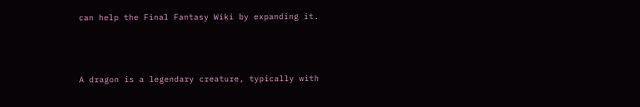can help the Final Fantasy Wiki by expanding it.



A dragon is a legendary creature, typically with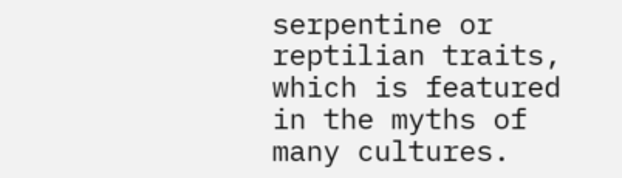serpentine or reptilian traits, which is featured in the myths of many cultures.